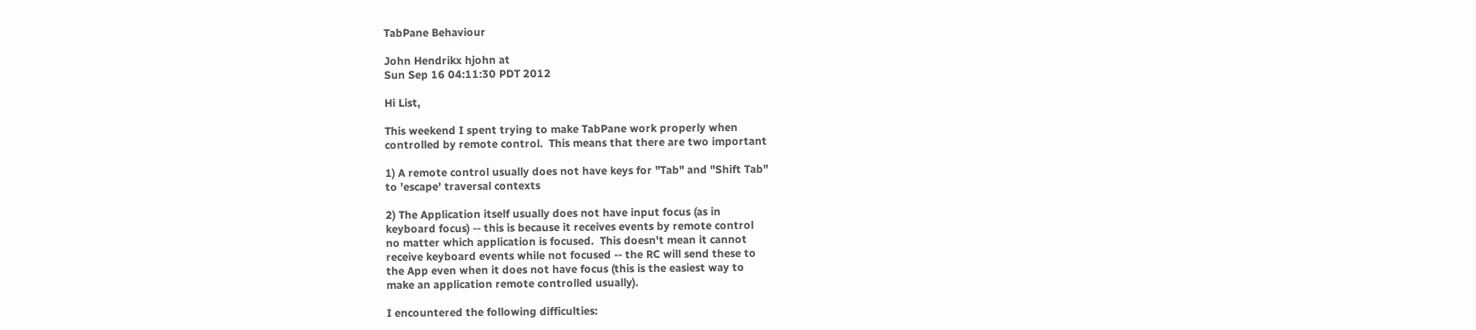TabPane Behaviour

John Hendrikx hjohn at
Sun Sep 16 04:11:30 PDT 2012

Hi List,

This weekend I spent trying to make TabPane work properly when
controlled by remote control.  This means that there are two important

1) A remote control usually does not have keys for "Tab" and "Shift Tab"
to 'escape' traversal contexts

2) The Application itself usually does not have input focus (as in
keyboard focus) -- this is because it receives events by remote control
no matter which application is focused.  This doesn't mean it cannot
receive keyboard events while not focused -- the RC will send these to
the App even when it does not have focus (this is the easiest way to
make an application remote controlled usually).

I encountered the following difficulties: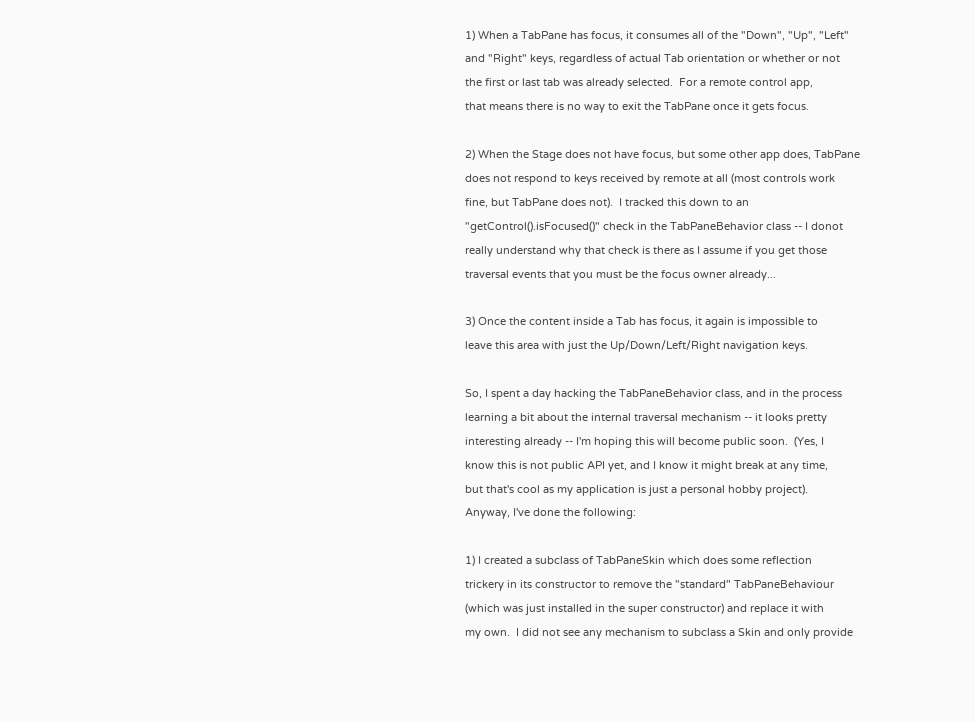1) When a TabPane has focus, it consumes all of the "Down", "Up", "Left"
and "Right" keys, regardless of actual Tab orientation or whether or not
the first or last tab was already selected.  For a remote control app,
that means there is no way to exit the TabPane once it gets focus.

2) When the Stage does not have focus, but some other app does, TabPane
does not respond to keys received by remote at all (most controls work
fine, but TabPane does not).  I tracked this down to an
"getControl().isFocused()" check in the TabPaneBehavior class -- I donot
really understand why that check is there as I assume if you get those
traversal events that you must be the focus owner already...

3) Once the content inside a Tab has focus, it again is impossible to
leave this area with just the Up/Down/Left/Right navigation keys.

So, I spent a day hacking the TabPaneBehavior class, and in the process
learning a bit about the internal traversal mechanism -- it looks pretty
interesting already -- I'm hoping this will become public soon.  (Yes, I
know this is not public API yet, and I know it might break at any time,
but that's cool as my application is just a personal hobby project).
Anyway, I've done the following:

1) I created a subclass of TabPaneSkin which does some reflection
trickery in its constructor to remove the "standard" TabPaneBehaviour
(which was just installed in the super constructor) and replace it with
my own.  I did not see any mechanism to subclass a Skin and only provide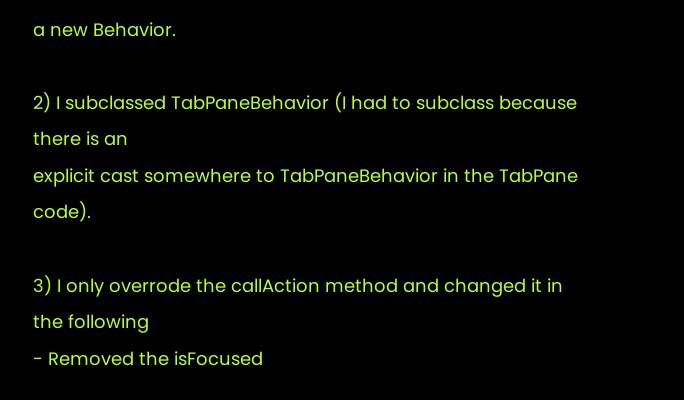a new Behavior.

2) I subclassed TabPaneBehavior (I had to subclass because there is an
explicit cast somewhere to TabPaneBehavior in the TabPane code).

3) I only overrode the callAction method and changed it in the following
- Removed the isFocused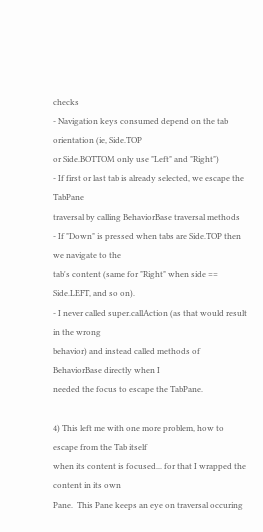checks
- Navigation keys consumed depend on the tab orientation (ie, Side.TOP
or Side.BOTTOM only use "Left" and "Right")
- If first or last tab is already selected, we escape the TabPane
traversal by calling BehaviorBase traversal methods
- If "Down" is pressed when tabs are Side.TOP then we navigate to the
tab's content (same for "Right" when side == Side.LEFT, and so on).
- I never called super.callAction (as that would result in the wrong
behavior) and instead called methods of BehaviorBase directly when I
needed the focus to escape the TabPane.

4) This left me with one more problem, how to escape from the Tab itself
when its content is focused... for that I wrapped the content in its own
Pane.  This Pane keeps an eye on traversal occuring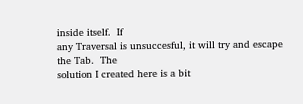inside itself.  If
any Traversal is unsuccesful, it will try and escape the Tab.  The
solution I created here is a bit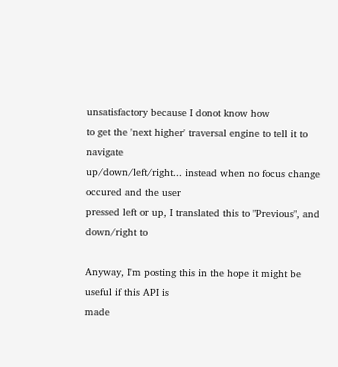unsatisfactory because I donot know how
to get the 'next higher' traversal engine to tell it to navigate
up/down/left/right... instead when no focus change occured and the user
pressed left or up, I translated this to "Previous", and down/right to

Anyway, I'm posting this in the hope it might be useful if this API is
made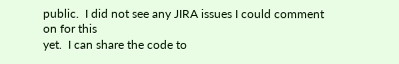public.  I did not see any JIRA issues I could comment on for this
yet.  I can share the code to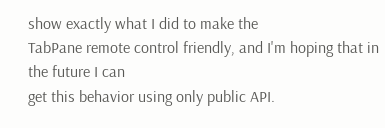show exactly what I did to make the
TabPane remote control friendly, and I'm hoping that in the future I can
get this behavior using only public API.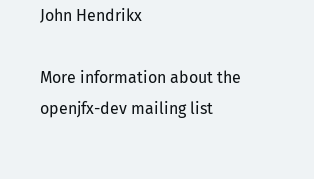John Hendrikx

More information about the openjfx-dev mailing list